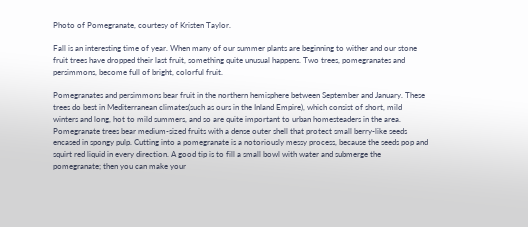Photo of Pomegranate, courtesy of Kristen Taylor.

Fall is an interesting time of year. When many of our summer plants are beginning to wither and our stone fruit trees have dropped their last fruit, something quite unusual happens. Two trees, pomegranates and persimmons, become full of bright, colorful fruit.

Pomegranates and persimmons bear fruit in the northern hemisphere between September and January. These trees do best in Mediterranean climates(such as ours in the Inland Empire), which consist of short, mild winters and long, hot to mild summers, and so are quite important to urban homesteaders in the area. Pomegranate trees bear medium-sized fruits with a dense outer shell that protect small berry-like seeds encased in spongy pulp. Cutting into a pomegranate is a notoriously messy process, because the seeds pop and squirt red liquid in every direction. A good tip is to fill a small bowl with water and submerge the pomegranate; then you can make your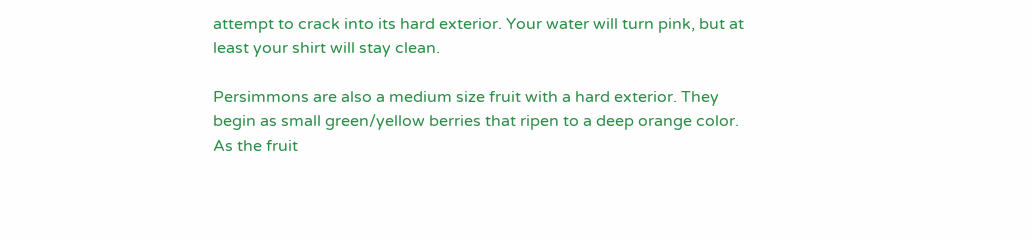attempt to crack into its hard exterior. Your water will turn pink, but at least your shirt will stay clean.

Persimmons are also a medium size fruit with a hard exterior. They begin as small green/yellow berries that ripen to a deep orange color. As the fruit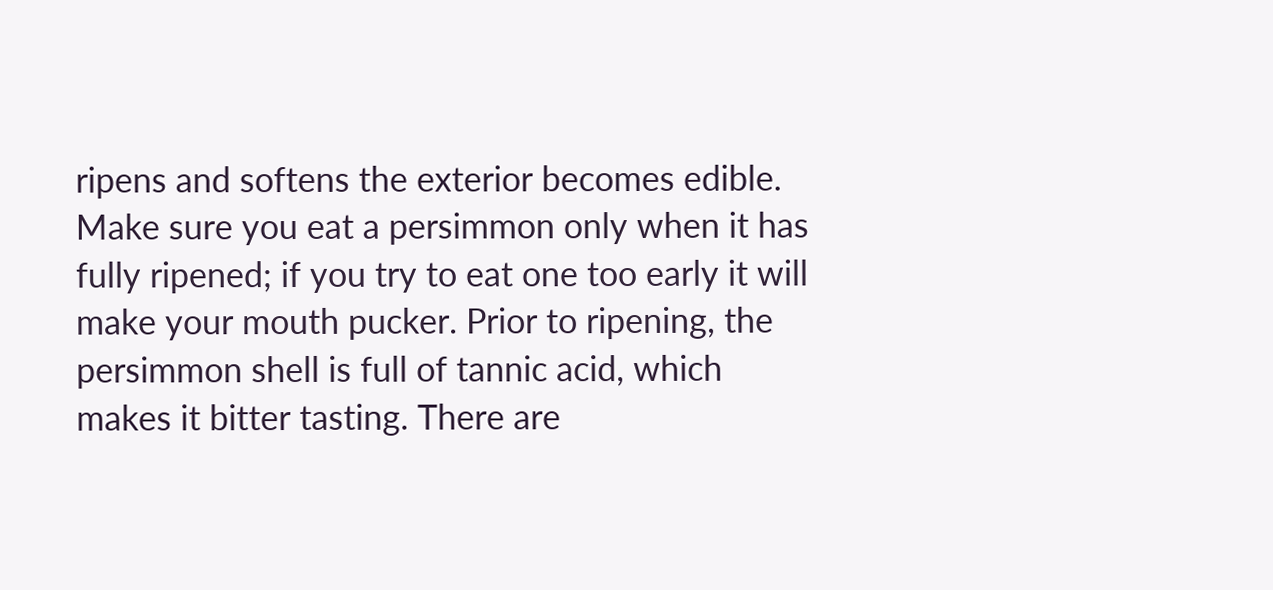ripens and softens the exterior becomes edible. Make sure you eat a persimmon only when it has fully ripened; if you try to eat one too early it will make your mouth pucker. Prior to ripening, the persimmon shell is full of tannic acid, which makes it bitter tasting. There are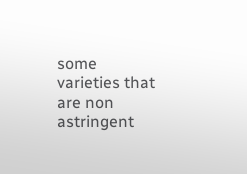some varieties that are non astringent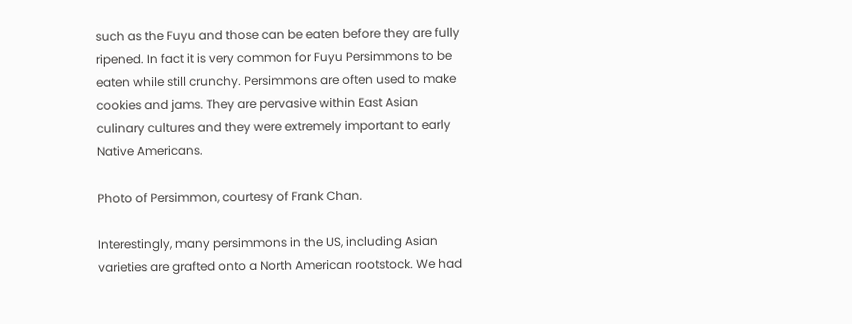such as the Fuyu and those can be eaten before they are fully ripened. In fact it is very common for Fuyu Persimmons to be eaten while still crunchy. Persimmons are often used to make cookies and jams. They are pervasive within East Asian culinary cultures and they were extremely important to early Native Americans.

Photo of Persimmon, courtesy of Frank Chan.

Interestingly, many persimmons in the US, including Asian varieties are grafted onto a North American rootstock. We had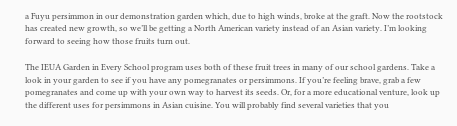a Fuyu persimmon in our demonstration garden which, due to high winds, broke at the graft. Now the rootstock has created new growth, so we’ll be getting a North American variety instead of an Asian variety. I’m looking forward to seeing how those fruits turn out.

The IEUA Garden in Every School program uses both of these fruit trees in many of our school gardens. Take a look in your garden to see if you have any pomegranates or persimmons. If you’re feeling brave, grab a few pomegranates and come up with your own way to harvest its seeds. Or, for a more educational venture, look up the different uses for persimmons in Asian cuisine. You will probably find several varieties that you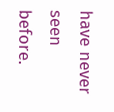have never seen before.